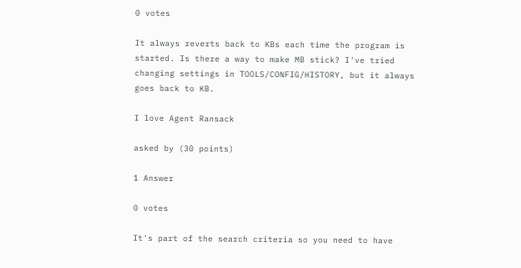0 votes

It always reverts back to KBs each time the program is started. Is there a way to make MB stick? I've tried changing settings in TOOLS/CONFIG/HISTORY, but it always goes back to KB.

I love Agent Ransack

asked by (30 points)

1 Answer

0 votes

It's part of the search criteria so you need to have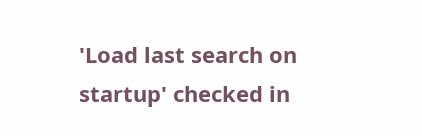'Load last search on startup' checked in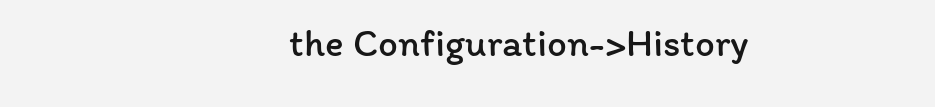the Configuration->History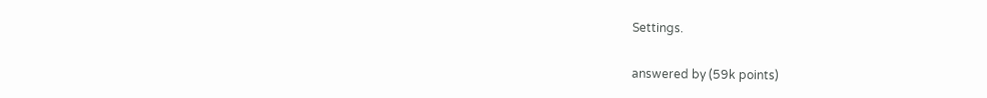Settings.

answered by (59k points)